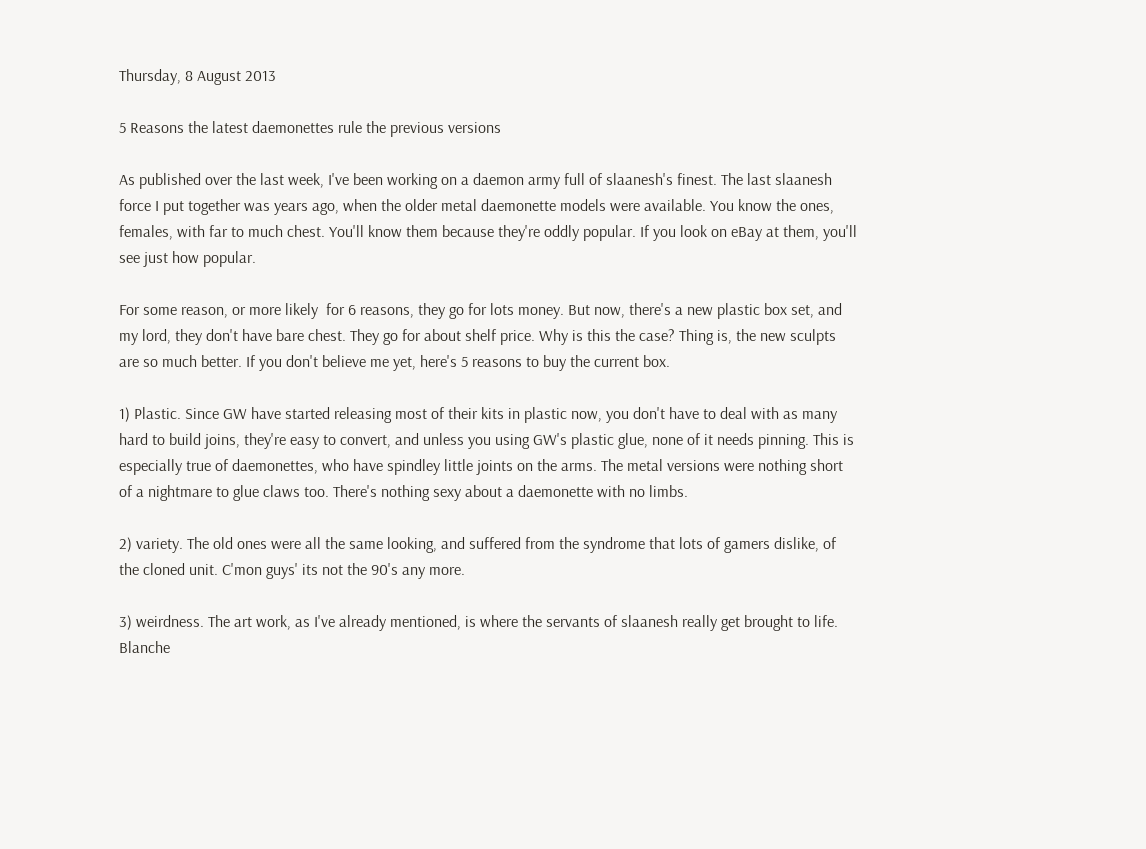Thursday, 8 August 2013

5 Reasons the latest daemonettes rule the previous versions

As published over the last week, I've been working on a daemon army full of slaanesh's finest. The last slaanesh force I put together was years ago, when the older metal daemonette models were available. You know the ones, females, with far to much chest. You'll know them because they're oddly popular. If you look on eBay at them, you'll see just how popular.

For some reason, or more likely  for 6 reasons, they go for lots money. But now, there's a new plastic box set, and my lord, they don't have bare chest. They go for about shelf price. Why is this the case? Thing is, the new sculpts are so much better. If you don't believe me yet, here's 5 reasons to buy the current box.

1) Plastic. Since GW have started releasing most of their kits in plastic now, you don't have to deal with as many hard to build joins, they're easy to convert, and unless you using GW's plastic glue, none of it needs pinning. This is especially true of daemonettes, who have spindley little joints on the arms. The metal versions were nothing short of a nightmare to glue claws too. There's nothing sexy about a daemonette with no limbs.

2) variety. The old ones were all the same looking, and suffered from the syndrome that lots of gamers dislike, of the cloned unit. C'mon guys' its not the 90's any more.

3) weirdness. The art work, as I've already mentioned, is where the servants of slaanesh really get brought to life. Blanche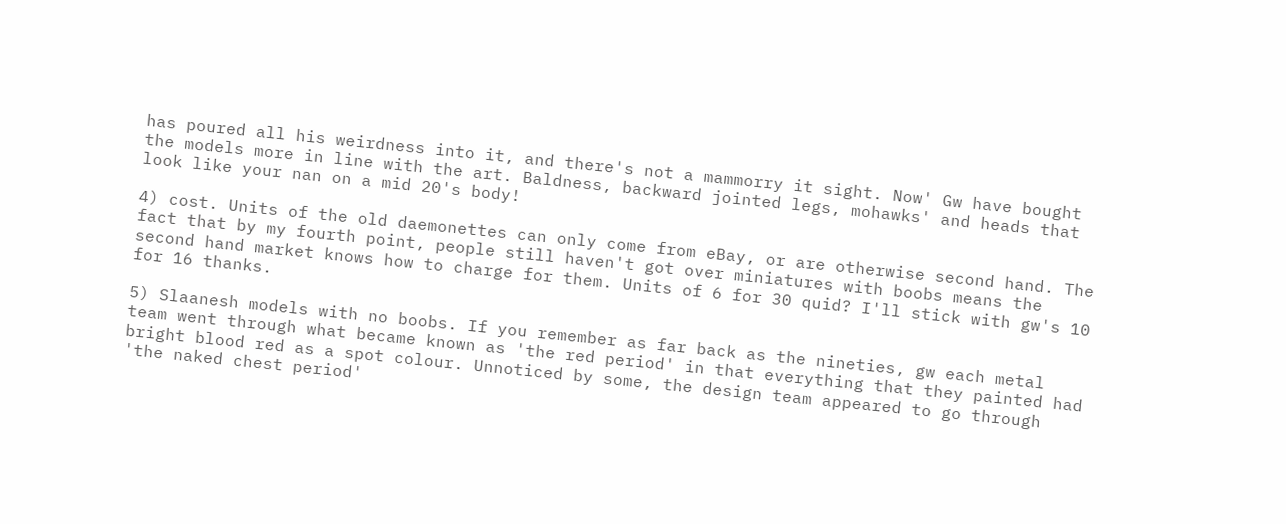has poured all his weirdness into it, and there's not a mammorry it sight. Now' Gw have bought the models more in line with the art. Baldness, backward jointed legs, mohawks' and heads that look like your nan on a mid 20's body!

4) cost. Units of the old daemonettes can only come from eBay, or are otherwise second hand. The fact that by my fourth point, people still haven't got over miniatures with boobs means the second hand market knows how to charge for them. Units of 6 for 30 quid? I'll stick with gw's 10 for 16 thanks.

5) Slaanesh models with no boobs. If you remember as far back as the nineties, gw each metal team went through what became known as 'the red period' in that everything that they painted had bright blood red as a spot colour. Unnoticed by some, the design team appeared to go through 'the naked chest period'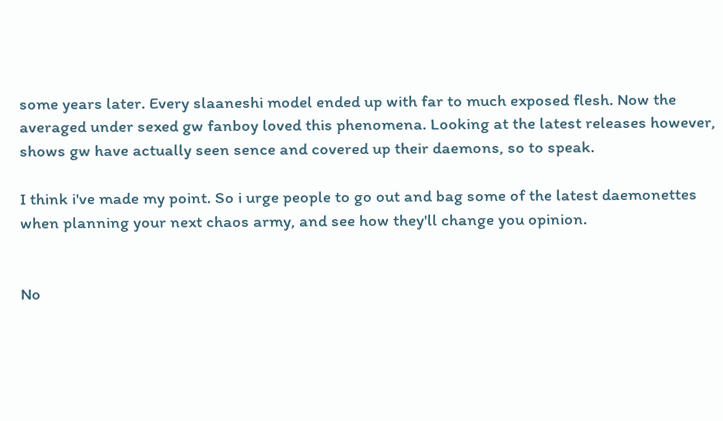some years later. Every slaaneshi model ended up with far to much exposed flesh. Now the averaged under sexed gw fanboy loved this phenomena. Looking at the latest releases however, shows gw have actually seen sence and covered up their daemons, so to speak.

I think i've made my point. So i urge people to go out and bag some of the latest daemonettes when planning your next chaos army, and see how they'll change you opinion.


No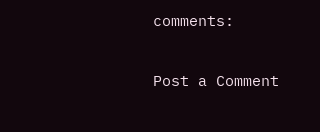comments:

Post a Comment